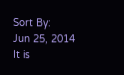Sort By:
Jun 25, 2014
It is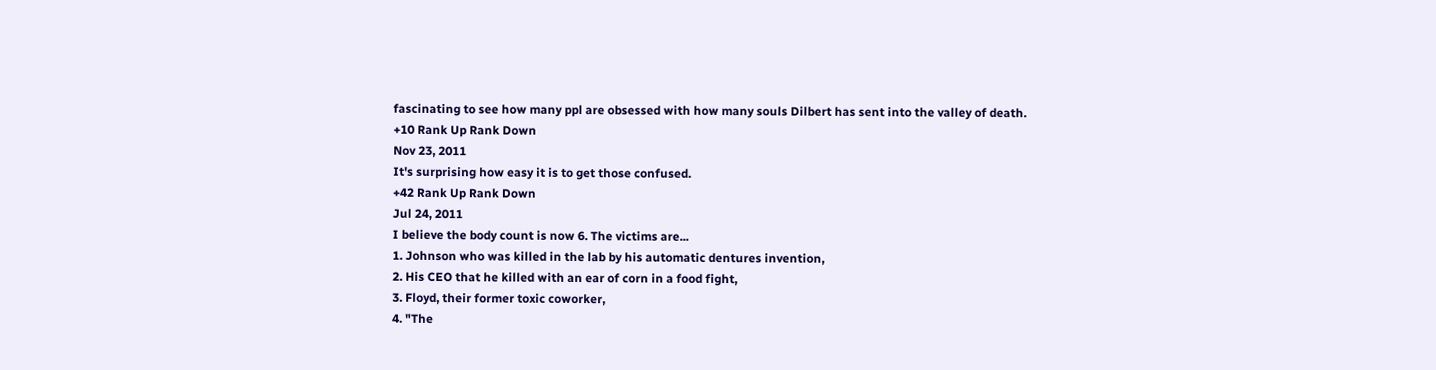fascinating to see how many ppl are obsessed with how many souls Dilbert has sent into the valley of death.
+10 Rank Up Rank Down
Nov 23, 2011
It's surprising how easy it is to get those confused.
+42 Rank Up Rank Down
Jul 24, 2011
I believe the body count is now 6. The victims are...
1. Johnson who was killed in the lab by his automatic dentures invention,
2. His CEO that he killed with an ear of corn in a food fight,
3. Floyd, their former toxic coworker,
4. "The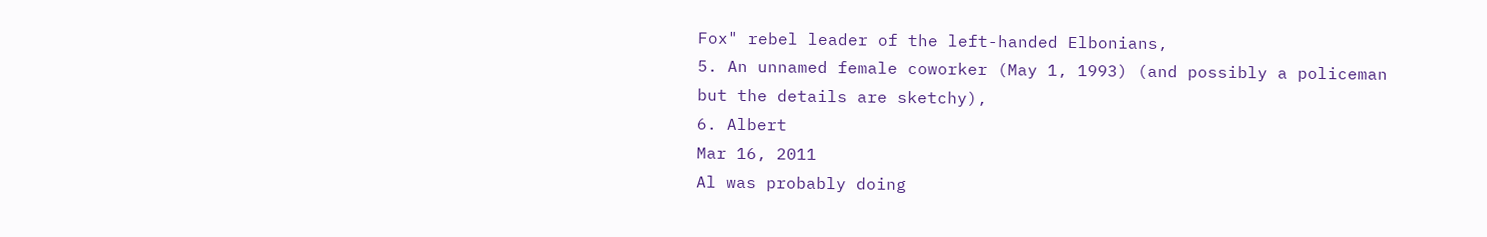Fox" rebel leader of the left-handed Elbonians,
5. An unnamed female coworker (May 1, 1993) (and possibly a policeman but the details are sketchy),
6. Albert
Mar 16, 2011
Al was probably doing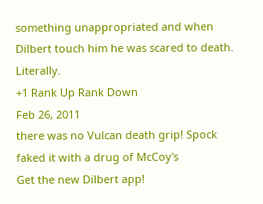something unappropriated and when Dilbert touch him he was scared to death. Literally.
+1 Rank Up Rank Down
Feb 26, 2011
there was no Vulcan death grip! Spock faked it with a drug of McCoy's
Get the new Dilbert app!